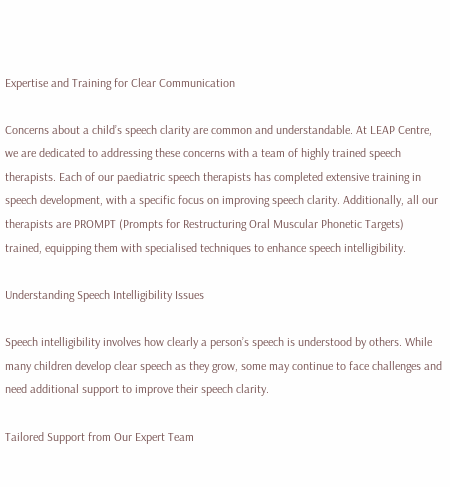Expertise and Training for Clear Communication

Concerns about a child’s speech clarity are common and understandable. At LEAP Centre, we are dedicated to addressing these concerns with a team of highly trained speech therapists. Each of our paediatric speech therapists has completed extensive training in speech development, with a specific focus on improving speech clarity. Additionally, all our therapists are PROMPT (Prompts for Restructuring Oral Muscular Phonetic Targets) trained, equipping them with specialised techniques to enhance speech intelligibility.

Understanding Speech Intelligibility Issues

Speech intelligibility involves how clearly a person’s speech is understood by others. While many children develop clear speech as they grow, some may continue to face challenges and need additional support to improve their speech clarity.

Tailored Support from Our Expert Team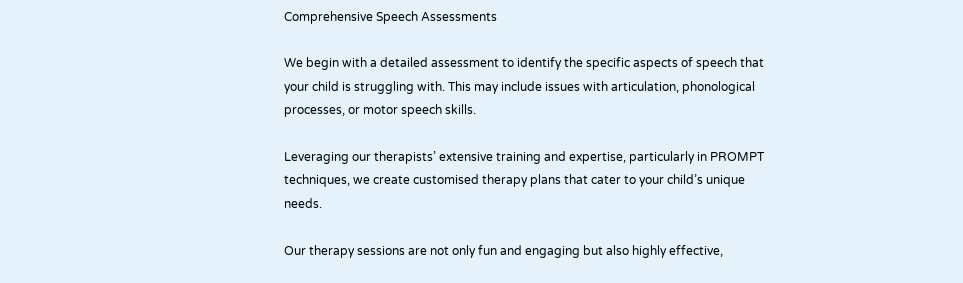Comprehensive Speech Assessments

We begin with a detailed assessment to identify the specific aspects of speech that your child is struggling with. This may include issues with articulation, phonological processes, or motor speech skills.

Leveraging our therapists’ extensive training and expertise, particularly in PROMPT techniques, we create customised therapy plans that cater to your child’s unique needs.

Our therapy sessions are not only fun and engaging but also highly effective,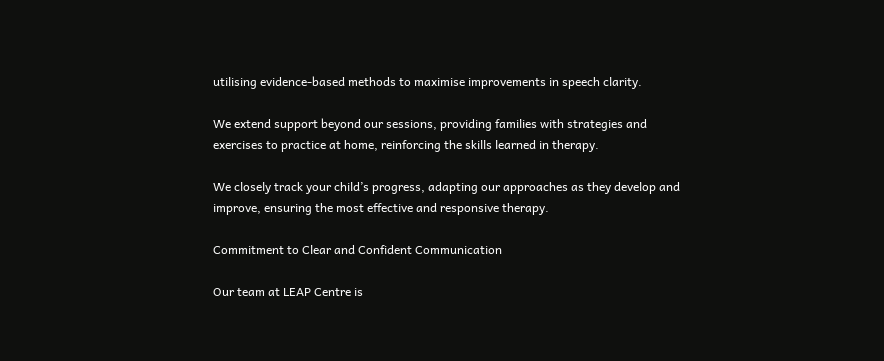utilising evidence-based methods to maximise improvements in speech clarity.

We extend support beyond our sessions, providing families with strategies and exercises to practice at home, reinforcing the skills learned in therapy.

We closely track your child’s progress, adapting our approaches as they develop and improve, ensuring the most effective and responsive therapy.

Commitment to Clear and Confident Communication

Our team at LEAP Centre is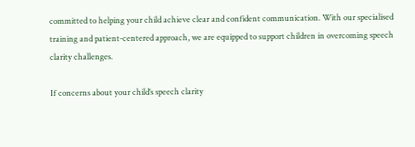committed to helping your child achieve clear and confident communication. With our specialised training and patient-centered approach, we are equipped to support children in overcoming speech clarity challenges.

If concerns about your child’s speech clarity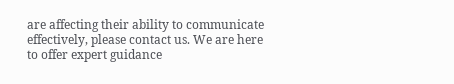are affecting their ability to communicate effectively, please contact us. We are here to offer expert guidance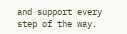and support every step of the way.